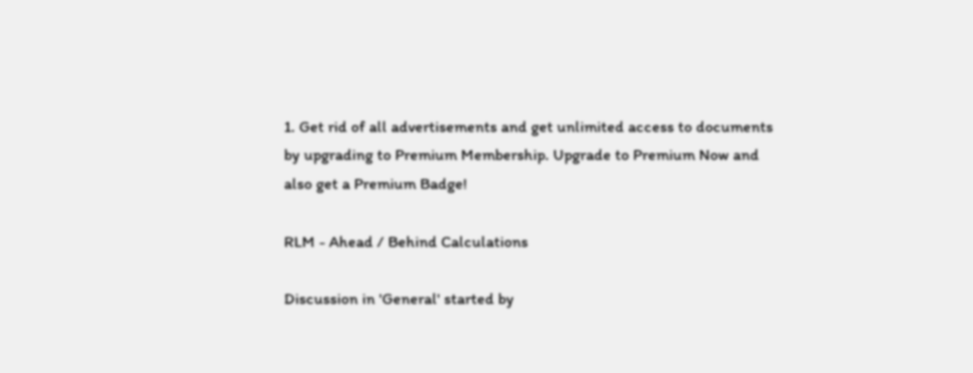1. Get rid of all advertisements and get unlimited access to documents by upgrading to Premium Membership. Upgrade to Premium Now and also get a Premium Badge!

RLM - Ahead / Behind Calculations

Discussion in 'General' started by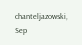chanteljazowski, Sep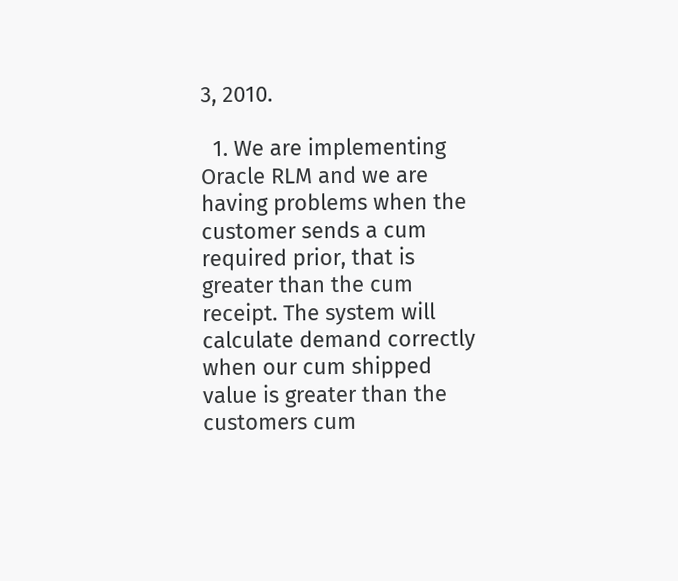3, 2010.

  1. We are implementing Oracle RLM and we are having problems when the customer sends a cum required prior, that is greater than the cum receipt. The system will calculate demand correctly when our cum shipped value is greater than the customers cum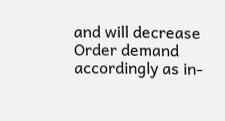and will decrease Order demand accordingly as in-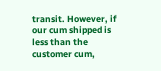transit. However, if our cum shipped is less than the customer cum,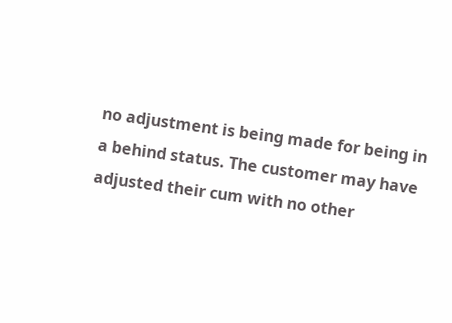no adjustment is being made for being in a behind status. The customer may have adjusted their cum with no other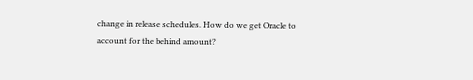change in release schedules. How do we get Oracle to account for the behind amount?